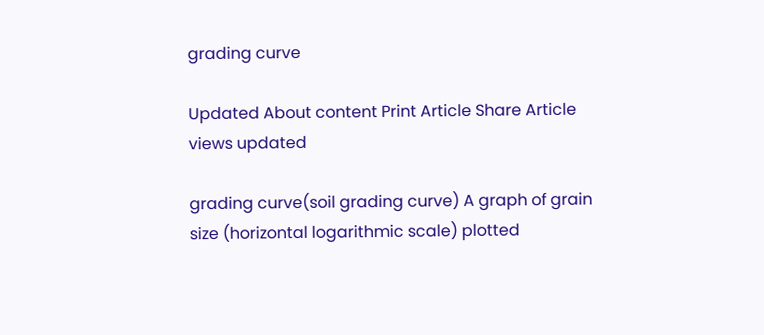grading curve

Updated About content Print Article Share Article
views updated

grading curve(soil grading curve) A graph of grain size (horizontal logarithmic scale) plotted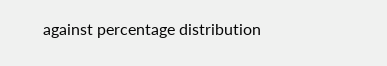against percentage distribution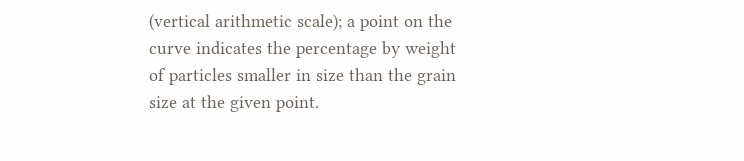(vertical arithmetic scale); a point on the curve indicates the percentage by weight of particles smaller in size than the grain size at the given point.